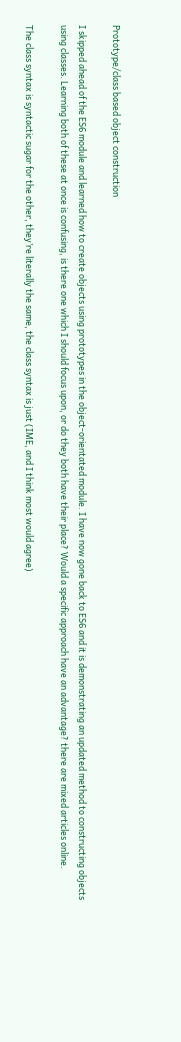Prototype/class based object construction

I skipped ahead of the ES6 module and learned how to create objects using prototypes in the object-orientated module. I have now gone back to ES6 and it is demonstrating an updated method to constructing objects using classes. Learning both of these at once is confusing, is there one which I should focus upon, or do they both have their place? Would a specific approach have an advantage? there are mixed articles online.

The class syntax is syntactic sugar for the other, they’re literally the same, the class syntax is just (IME, and I think most would agree)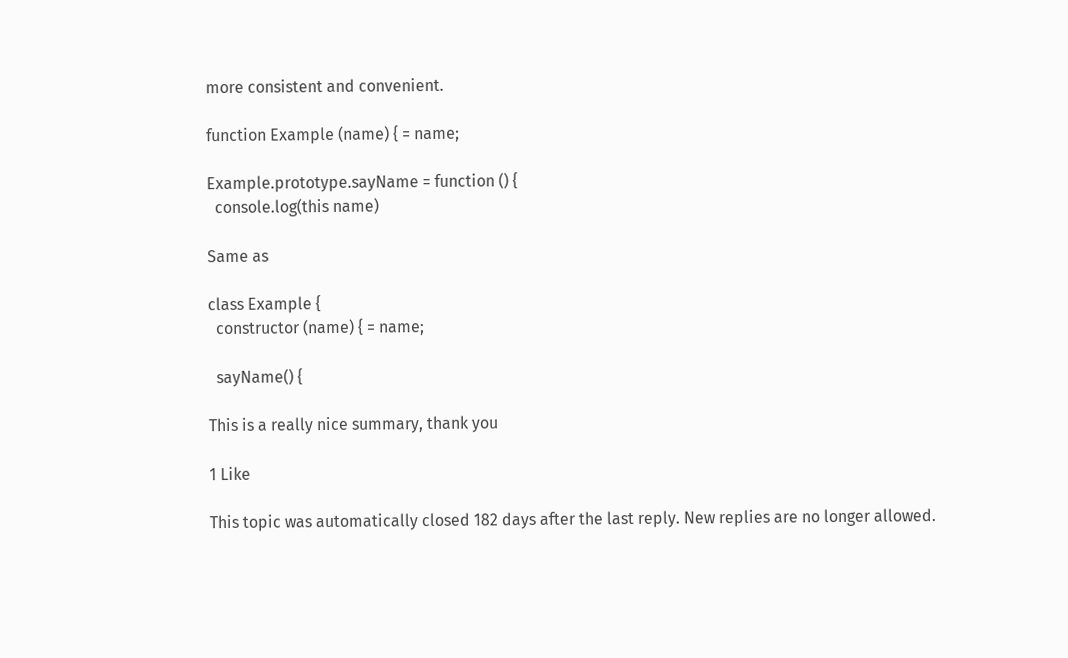more consistent and convenient.

function Example (name) { = name;

Example.prototype.sayName = function () {
  console.log(this name)

Same as

class Example {
  constructor (name) { = name;

  sayName() {

This is a really nice summary, thank you

1 Like

This topic was automatically closed 182 days after the last reply. New replies are no longer allowed.